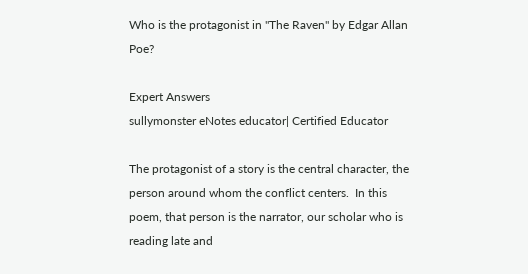Who is the protagonist in "The Raven" by Edgar Allan Poe?

Expert Answers
sullymonster eNotes educator| Certified Educator

The protagonist of a story is the central character, the person around whom the conflict centers.  In this poem, that person is the narrator, our scholar who is reading late and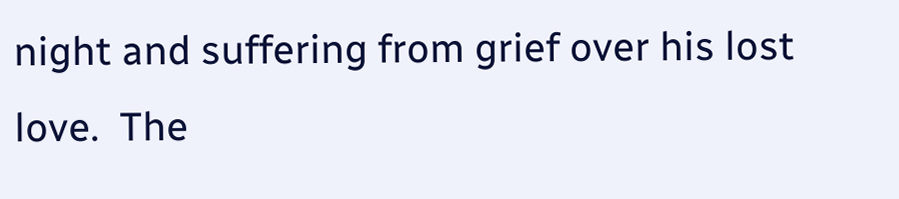night and suffering from grief over his lost love.  The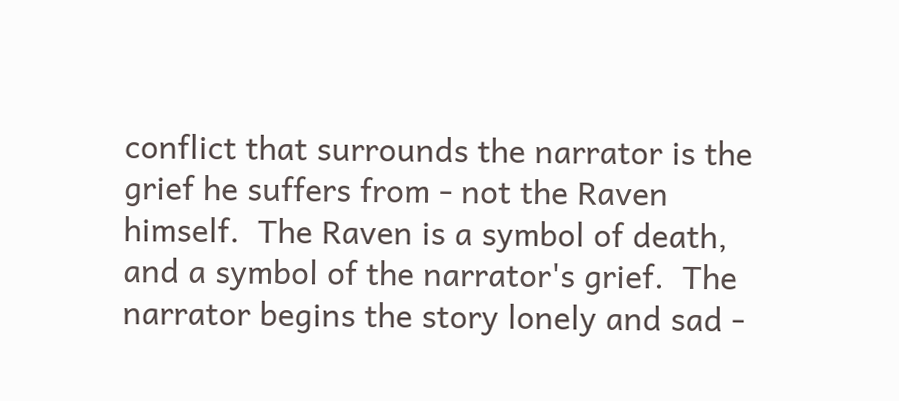conflict that surrounds the narrator is the grief he suffers from - not the Raven himself.  The Raven is a symbol of death, and a symbol of the narrator's grief.  The narrator begins the story lonely and sad -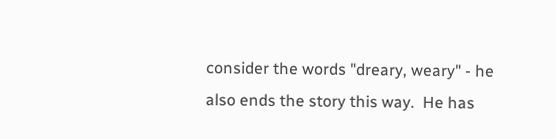consider the words "dreary, weary" - he also ends the story this way.  He has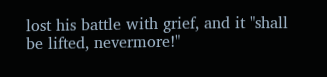lost his battle with grief, and it "shall be lifted, nevermore!"